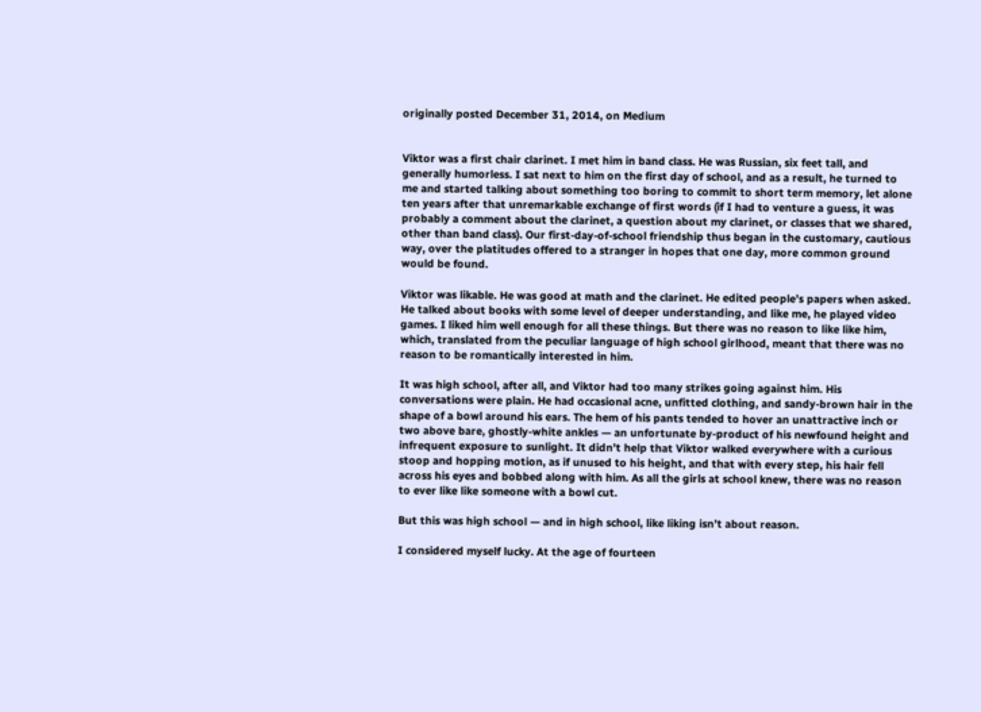originally posted December 31, 2014, on Medium


Viktor was a first chair clarinet. I met him in band class. He was Russian, six feet tall, and generally humorless. I sat next to him on the first day of school, and as a result, he turned to me and started talking about something too boring to commit to short term memory, let alone ten years after that unremarkable exchange of first words (if I had to venture a guess, it was probably a comment about the clarinet, a question about my clarinet, or classes that we shared, other than band class). Our first-day-of-school friendship thus began in the customary, cautious way, over the platitudes offered to a stranger in hopes that one day, more common ground would be found.

Viktor was likable. He was good at math and the clarinet. He edited people’s papers when asked. He talked about books with some level of deeper understanding, and like me, he played video games. I liked him well enough for all these things. But there was no reason to like like him, which, translated from the peculiar language of high school girlhood, meant that there was no reason to be romantically interested in him.

It was high school, after all, and Viktor had too many strikes going against him. His conversations were plain. He had occasional acne, unfitted clothing, and sandy-brown hair in the shape of a bowl around his ears. The hem of his pants tended to hover an unattractive inch or two above bare, ghostly-white ankles — an unfortunate by-product of his newfound height and infrequent exposure to sunlight. It didn’t help that Viktor walked everywhere with a curious stoop and hopping motion, as if unused to his height, and that with every step, his hair fell across his eyes and bobbed along with him. As all the girls at school knew, there was no reason to ever like like someone with a bowl cut.

But this was high school — and in high school, like liking isn’t about reason.

I considered myself lucky. At the age of fourteen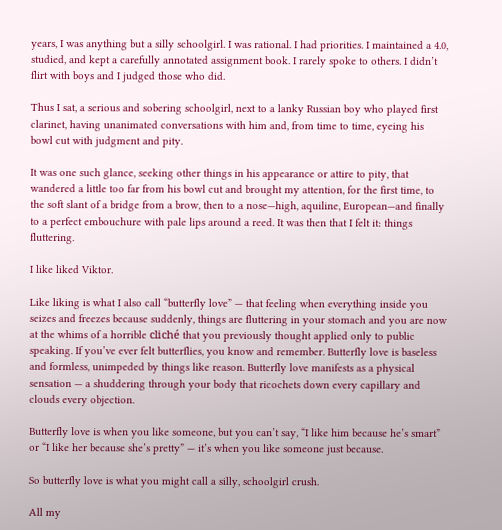years, I was anything but a silly schoolgirl. I was rational. I had priorities. I maintained a 4.0, studied, and kept a carefully annotated assignment book. I rarely spoke to others. I didn’t flirt with boys and I judged those who did.

Thus I sat, a serious and sobering schoolgirl, next to a lanky Russian boy who played first clarinet, having unanimated conversations with him and, from time to time, eyeing his bowl cut with judgment and pity.

It was one such glance, seeking other things in his appearance or attire to pity, that wandered a little too far from his bowl cut and brought my attention, for the first time, to the soft slant of a bridge from a brow, then to a nose—high, aquiline, European—and finally to a perfect embouchure with pale lips around a reed. It was then that I felt it: things fluttering.

I like liked Viktor.

Like liking is what I also call “butterfly love” — that feeling when everything inside you seizes and freezes because suddenly, things are fluttering in your stomach and you are now at the whims of a horrible cliché that you previously thought applied only to public speaking. If you’ve ever felt butterflies, you know and remember. Butterfly love is baseless and formless, unimpeded by things like reason. Butterfly love manifests as a physical sensation — a shuddering through your body that ricochets down every capillary and clouds every objection.

Butterfly love is when you like someone, but you can’t say, “I like him because he’s smart” or “I like her because she’s pretty” — it’s when you like someone just because.

So butterfly love is what you might call a silly, schoolgirl crush.

All my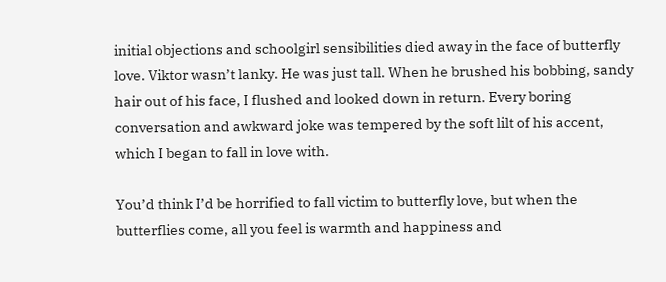initial objections and schoolgirl sensibilities died away in the face of butterfly love. Viktor wasn’t lanky. He was just tall. When he brushed his bobbing, sandy hair out of his face, I flushed and looked down in return. Every boring conversation and awkward joke was tempered by the soft lilt of his accent, which I began to fall in love with.

You’d think I’d be horrified to fall victim to butterfly love, but when the butterflies come, all you feel is warmth and happiness and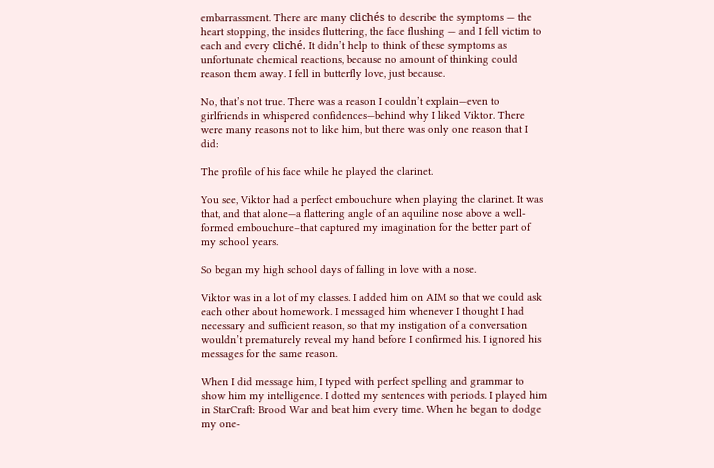embarrassment. There are many clichés to describe the symptoms — the heart stopping, the insides fluttering, the face flushing — and I fell victim to each and every cliché. It didn’t help to think of these symptoms as unfortunate chemical reactions, because no amount of thinking could reason them away. I fell in butterfly love, just because.

No, that’s not true. There was a reason I couldn’t explain—even to girlfriends in whispered confidences—behind why I liked Viktor. There were many reasons not to like him, but there was only one reason that I did:

The profile of his face while he played the clarinet.

You see, Viktor had a perfect embouchure when playing the clarinet. It was that, and that alone—a flattering angle of an aquiline nose above a well-formed embouchure–that captured my imagination for the better part of my school years.

So began my high school days of falling in love with a nose.

Viktor was in a lot of my classes. I added him on AIM so that we could ask each other about homework. I messaged him whenever I thought I had necessary and sufficient reason, so that my instigation of a conversation wouldn’t prematurely reveal my hand before I confirmed his. I ignored his messages for the same reason.

When I did message him, I typed with perfect spelling and grammar to show him my intelligence. I dotted my sentences with periods. I played him in StarCraft: Brood War and beat him every time. When he began to dodge my one-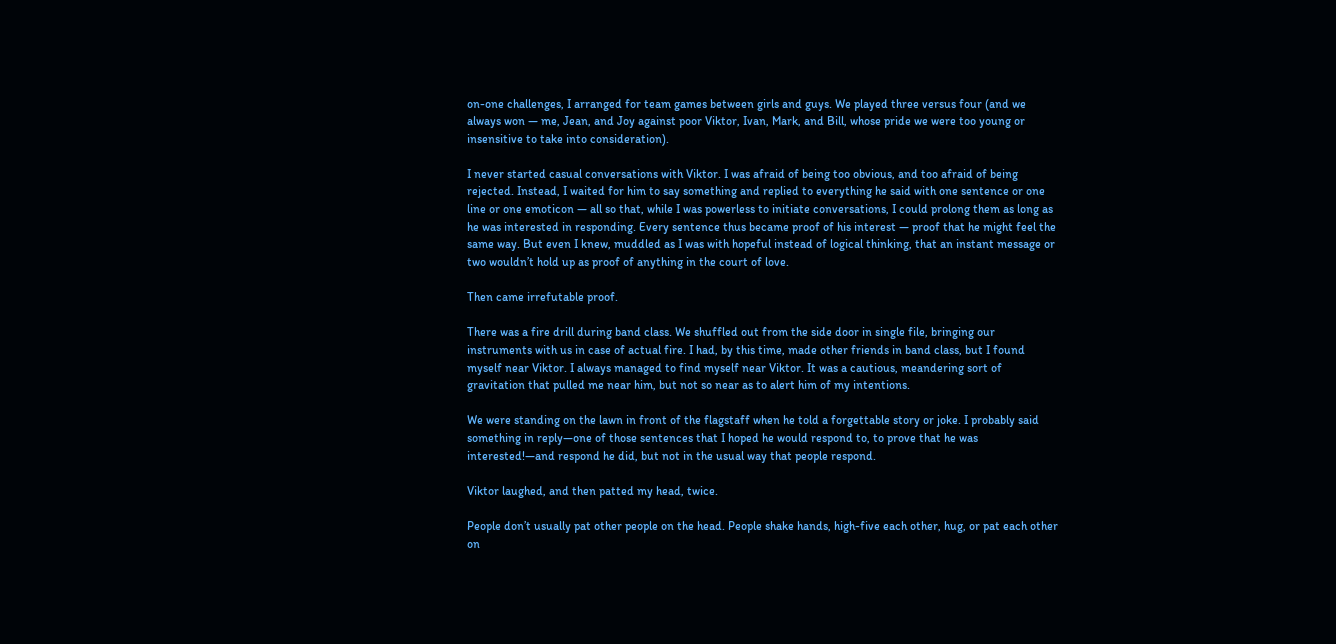on-one challenges, I arranged for team games between girls and guys. We played three versus four (and we always won — me, Jean, and Joy against poor Viktor, Ivan, Mark, and Bill, whose pride we were too young or insensitive to take into consideration).

I never started casual conversations with Viktor. I was afraid of being too obvious, and too afraid of being rejected. Instead, I waited for him to say something and replied to everything he said with one sentence or one line or one emoticon — all so that, while I was powerless to initiate conversations, I could prolong them as long as he was interested in responding. Every sentence thus became proof of his interest — proof that he might feel the same way. But even I knew, muddled as I was with hopeful instead of logical thinking, that an instant message or two wouldn’t hold up as proof of anything in the court of love.

Then came irrefutable proof.

There was a fire drill during band class. We shuffled out from the side door in single file, bringing our instruments with us in case of actual fire. I had, by this time, made other friends in band class, but I found myself near Viktor. I always managed to find myself near Viktor. It was a cautious, meandering sort of gravitation that pulled me near him, but not so near as to alert him of my intentions.

We were standing on the lawn in front of the flagstaff when he told a forgettable story or joke. I probably said something in reply—one of those sentences that I hoped he would respond to, to prove that he was interested!—and respond he did, but not in the usual way that people respond.

Viktor laughed, and then patted my head, twice.

People don’t usually pat other people on the head. People shake hands, high-five each other, hug, or pat each other on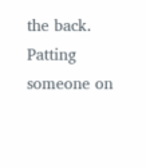the back. Patting someone on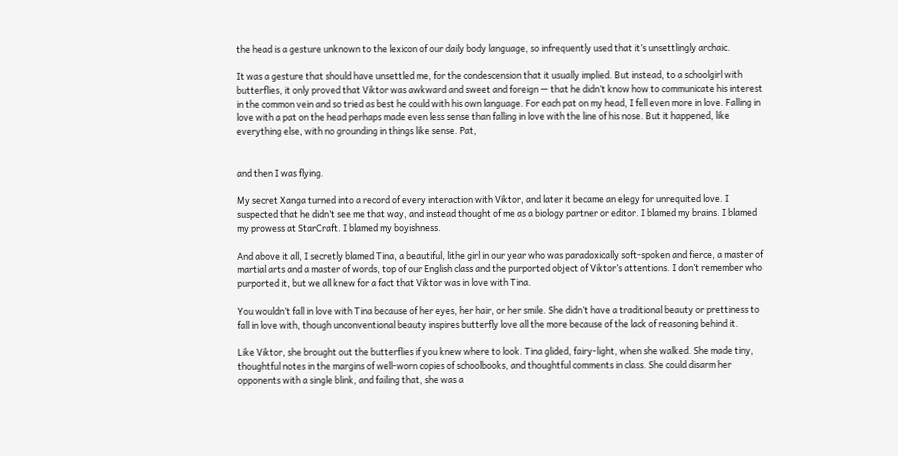the head is a gesture unknown to the lexicon of our daily body language, so infrequently used that it’s unsettlingly archaic.

It was a gesture that should have unsettled me, for the condescension that it usually implied. But instead, to a schoolgirl with butterflies, it only proved that Viktor was awkward and sweet and foreign — that he didn’t know how to communicate his interest in the common vein and so tried as best he could with his own language. For each pat on my head, I fell even more in love. Falling in love with a pat on the head perhaps made even less sense than falling in love with the line of his nose. But it happened, like everything else, with no grounding in things like sense. Pat,


and then I was flying.

My secret Xanga turned into a record of every interaction with Viktor, and later it became an elegy for unrequited love. I suspected that he didn’t see me that way, and instead thought of me as a biology partner or editor. I blamed my brains. I blamed my prowess at StarCraft. I blamed my boyishness.

And above it all, I secretly blamed Tina, a beautiful, lithe girl in our year who was paradoxically soft-spoken and fierce, a master of martial arts and a master of words, top of our English class and the purported object of Viktor’s attentions. I don’t remember who purported it, but we all knew for a fact that Viktor was in love with Tina.

You wouldn’t fall in love with Tina because of her eyes, her hair, or her smile. She didn’t have a traditional beauty or prettiness to fall in love with, though unconventional beauty inspires butterfly love all the more because of the lack of reasoning behind it.

Like Viktor, she brought out the butterflies if you knew where to look. Tina glided, fairy-light, when she walked. She made tiny, thoughtful notes in the margins of well-worn copies of schoolbooks, and thoughtful comments in class. She could disarm her opponents with a single blink, and failing that, she was a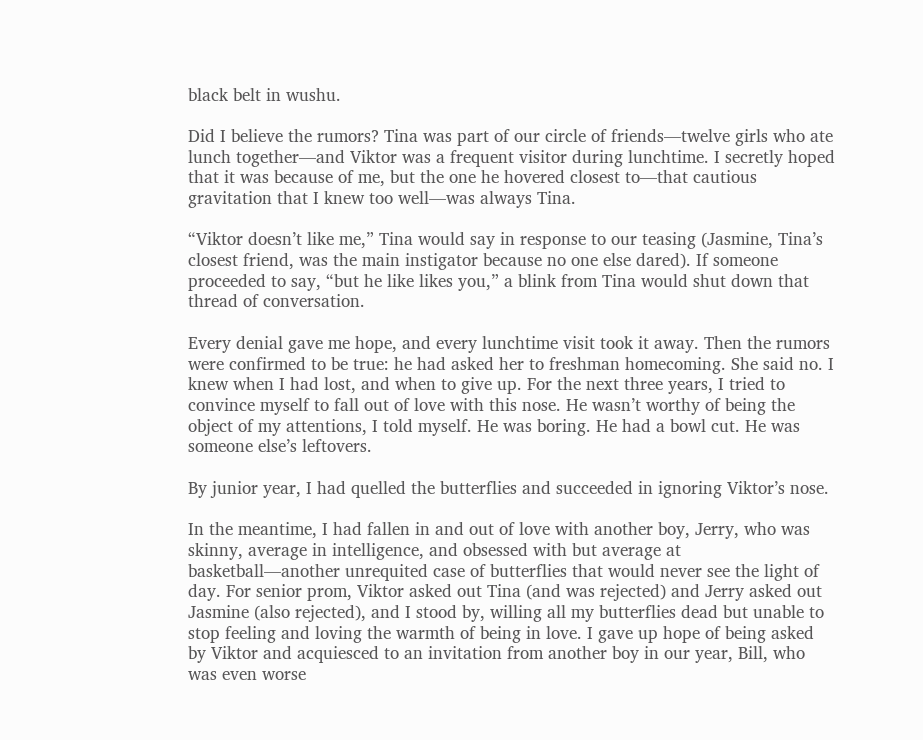black belt in wushu.

Did I believe the rumors? Tina was part of our circle of friends—twelve girls who ate lunch together—and Viktor was a frequent visitor during lunchtime. I secretly hoped that it was because of me, but the one he hovered closest to—that cautious gravitation that I knew too well—was always Tina.

“Viktor doesn’t like me,” Tina would say in response to our teasing (Jasmine, Tina’s closest friend, was the main instigator because no one else dared). If someone proceeded to say, “but he like likes you,” a blink from Tina would shut down that thread of conversation.

Every denial gave me hope, and every lunchtime visit took it away. Then the rumors were confirmed to be true: he had asked her to freshman homecoming. She said no. I knew when I had lost, and when to give up. For the next three years, I tried to convince myself to fall out of love with this nose. He wasn’t worthy of being the object of my attentions, I told myself. He was boring. He had a bowl cut. He was someone else’s leftovers.

By junior year, I had quelled the butterflies and succeeded in ignoring Viktor’s nose.

In the meantime, I had fallen in and out of love with another boy, Jerry, who was skinny, average in intelligence, and obsessed with but average at basketball—another unrequited case of butterflies that would never see the light of day. For senior prom, Viktor asked out Tina (and was rejected) and Jerry asked out Jasmine (also rejected), and I stood by, willing all my butterflies dead but unable to stop feeling and loving the warmth of being in love. I gave up hope of being asked by Viktor and acquiesced to an invitation from another boy in our year, Bill, who was even worse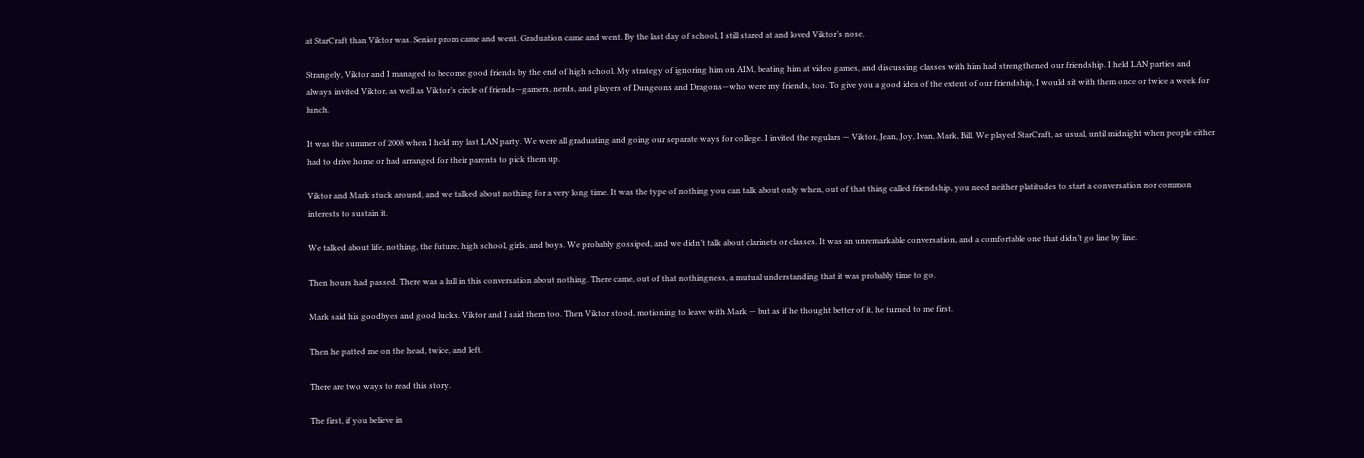at StarCraft than Viktor was. Senior prom came and went. Graduation came and went. By the last day of school, I still stared at and loved Viktor’s nose.

Strangely, Viktor and I managed to become good friends by the end of high school. My strategy of ignoring him on AIM, beating him at video games, and discussing classes with him had strengthened our friendship. I held LAN parties and always invited Viktor, as well as Viktor’s circle of friends—gamers, nerds, and players of Dungeons and Dragons—who were my friends, too. To give you a good idea of the extent of our friendship, I would sit with them once or twice a week for lunch.

It was the summer of 2008 when I held my last LAN party. We were all graduating and going our separate ways for college. I invited the regulars — Viktor, Jean, Joy, Ivan, Mark, Bill. We played StarCraft, as usual, until midnight when people either had to drive home or had arranged for their parents to pick them up.

Viktor and Mark stuck around, and we talked about nothing for a very long time. It was the type of nothing you can talk about only when, out of that thing called friendship, you need neither platitudes to start a conversation nor common interests to sustain it.

We talked about life, nothing, the future, high school, girls, and boys. We probably gossiped, and we didn’t talk about clarinets or classes. It was an unremarkable conversation, and a comfortable one that didn’t go line by line.

Then hours had passed. There was a lull in this conversation about nothing. There came, out of that nothingness, a mutual understanding that it was probably time to go.

Mark said his goodbyes and good lucks. Viktor and I said them too. Then Viktor stood, motioning to leave with Mark — but as if he thought better of it, he turned to me first.

Then he patted me on the head, twice, and left.

There are two ways to read this story.

The first, if you believe in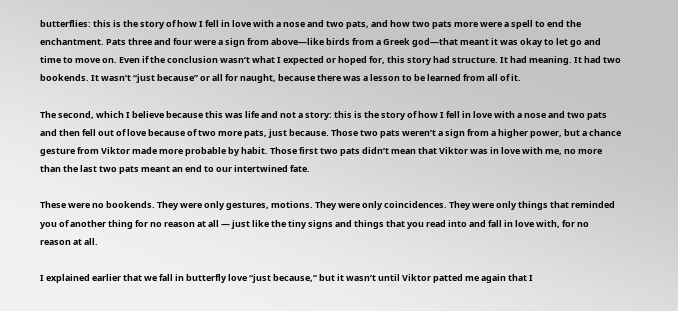butterflies: this is the story of how I fell in love with a nose and two pats, and how two pats more were a spell to end the enchantment. Pats three and four were a sign from above—like birds from a Greek god—that meant it was okay to let go and time to move on. Even if the conclusion wasn’t what I expected or hoped for, this story had structure. It had meaning. It had two bookends. It wasn’t “just because” or all for naught, because there was a lesson to be learned from all of it.

The second, which I believe because this was life and not a story: this is the story of how I fell in love with a nose and two pats and then fell out of love because of two more pats, just because. Those two pats weren’t a sign from a higher power, but a chance gesture from Viktor made more probable by habit. Those first two pats didn’t mean that Viktor was in love with me, no more than the last two pats meant an end to our intertwined fate.

These were no bookends. They were only gestures, motions. They were only coincidences. They were only things that reminded you of another thing for no reason at all — just like the tiny signs and things that you read into and fall in love with, for no reason at all.

I explained earlier that we fall in butterfly love “just because,” but it wasn’t until Viktor patted me again that I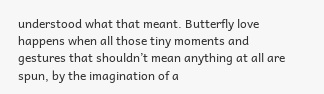understood what that meant. Butterfly love happens when all those tiny moments and gestures that shouldn’t mean anything at all are spun, by the imagination of a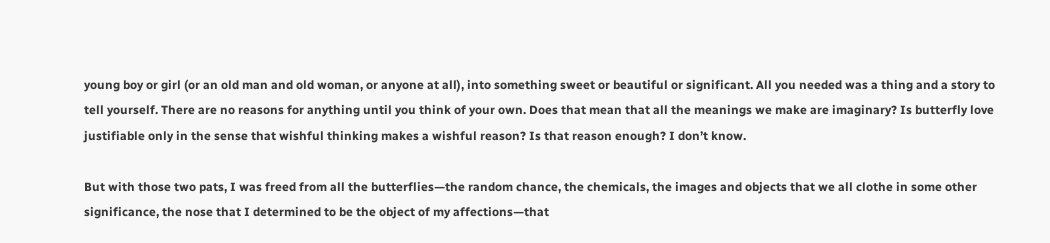young boy or girl (or an old man and old woman, or anyone at all), into something sweet or beautiful or significant. All you needed was a thing and a story to tell yourself. There are no reasons for anything until you think of your own. Does that mean that all the meanings we make are imaginary? Is butterfly love justifiable only in the sense that wishful thinking makes a wishful reason? Is that reason enough? I don’t know.

But with those two pats, I was freed from all the butterflies—the random chance, the chemicals, the images and objects that we all clothe in some other significance, the nose that I determined to be the object of my affections—that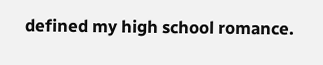defined my high school romance.